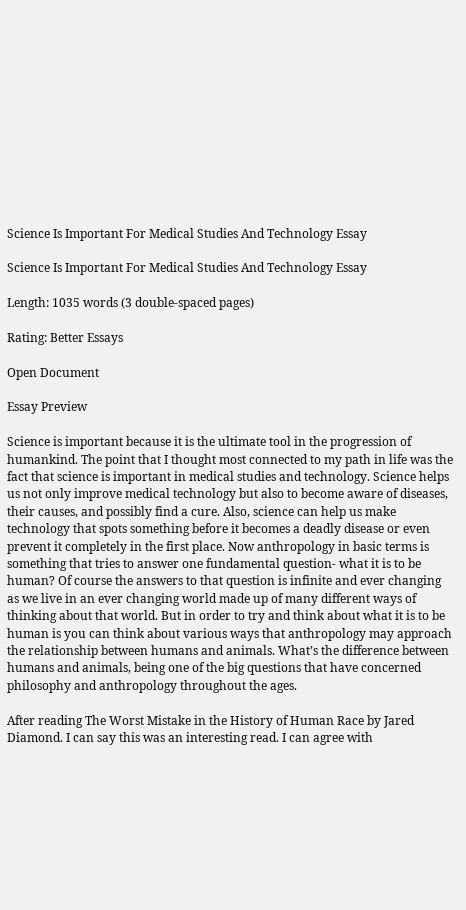Science Is Important For Medical Studies And Technology Essay

Science Is Important For Medical Studies And Technology Essay

Length: 1035 words (3 double-spaced pages)

Rating: Better Essays

Open Document

Essay Preview

Science is important because it is the ultimate tool in the progression of humankind. The point that I thought most connected to my path in life was the fact that science is important in medical studies and technology. Science helps us not only improve medical technology but also to become aware of diseases, their causes, and possibly find a cure. Also, science can help us make technology that spots something before it becomes a deadly disease or even prevent it completely in the first place. Now anthropology in basic terms is something that tries to answer one fundamental question- what it is to be human? Of course the answers to that question is infinite and ever changing as we live in an ever changing world made up of many different ways of thinking about that world. But in order to try and think about what it is to be human is you can think about various ways that anthropology may approach the relationship between humans and animals. What’s the difference between humans and animals, being one of the big questions that have concerned philosophy and anthropology throughout the ages.

After reading The Worst Mistake in the History of Human Race by Jared Diamond. I can say this was an interesting read. I can agree with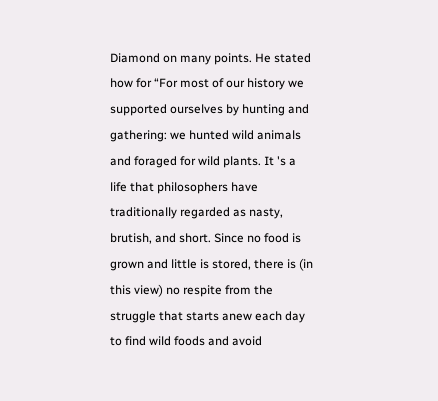Diamond on many points. He stated how for “For most of our history we supported ourselves by hunting and gathering: we hunted wild animals and foraged for wild plants. It 's a life that philosophers have traditionally regarded as nasty, brutish, and short. Since no food is grown and little is stored, there is (in this view) no respite from the struggle that starts anew each day to find wild foods and avoid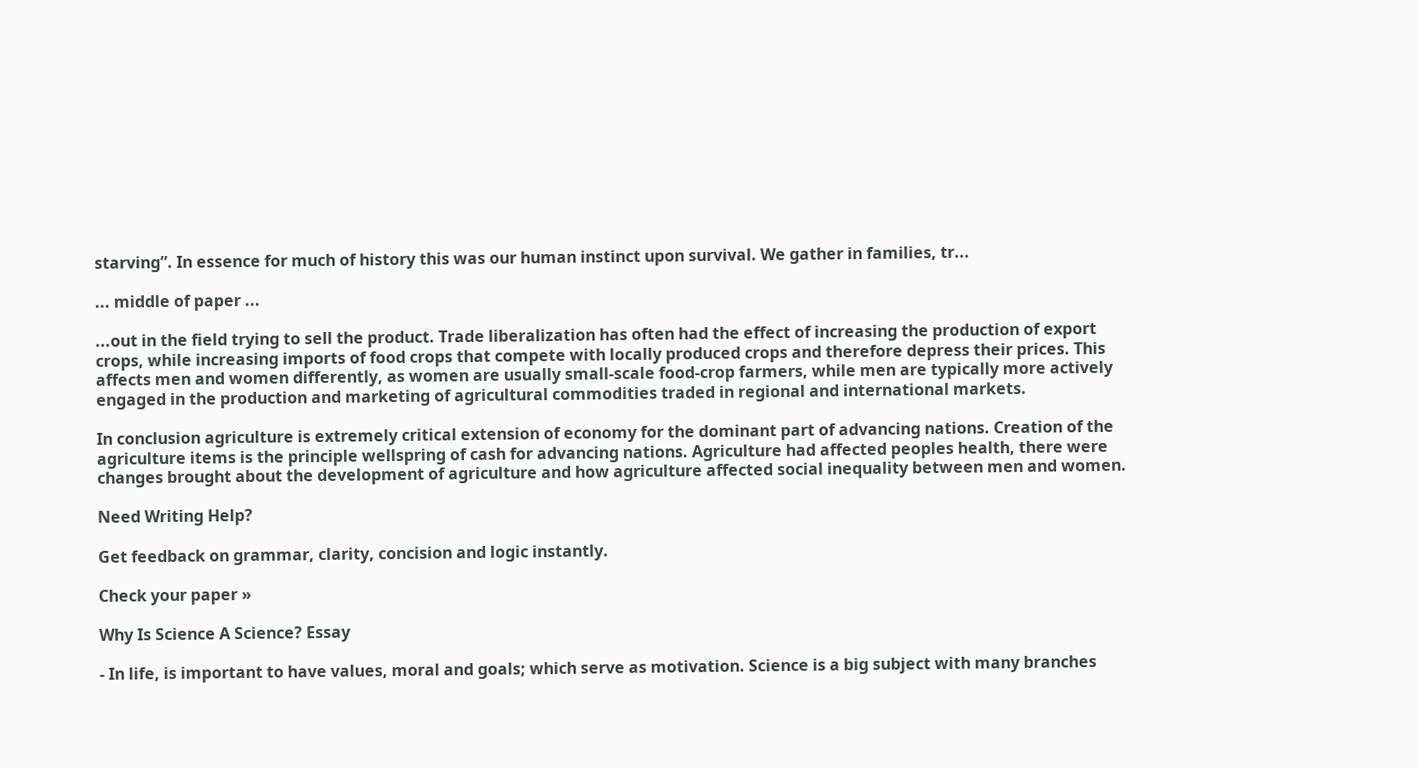starving”. In essence for much of history this was our human instinct upon survival. We gather in families, tr...

... middle of paper ...

...out in the field trying to sell the product. Trade liberalization has often had the effect of increasing the production of export crops, while increasing imports of food crops that compete with locally produced crops and therefore depress their prices. This affects men and women differently, as women are usually small-scale food-crop farmers, while men are typically more actively engaged in the production and marketing of agricultural commodities traded in regional and international markets.

In conclusion agriculture is extremely critical extension of economy for the dominant part of advancing nations. Creation of the agriculture items is the principle wellspring of cash for advancing nations. Agriculture had affected peoples health, there were changes brought about the development of agriculture and how agriculture affected social inequality between men and women.

Need Writing Help?

Get feedback on grammar, clarity, concision and logic instantly.

Check your paper »

Why Is Science A Science? Essay

- In life, is important to have values, moral and goals; which serve as motivation. Science is a big subject with many branches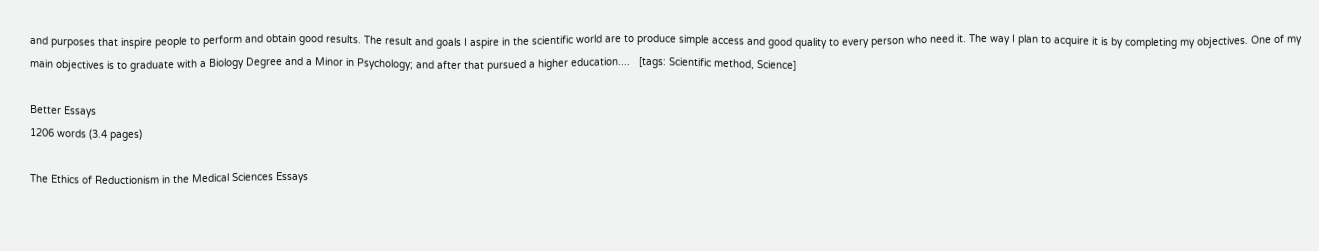and purposes that inspire people to perform and obtain good results. The result and goals I aspire in the scientific world are to produce simple access and good quality to every person who need it. The way I plan to acquire it is by completing my objectives. One of my main objectives is to graduate with a Biology Degree and a Minor in Psychology; and after that pursued a higher education....   [tags: Scientific method, Science]

Better Essays
1206 words (3.4 pages)

The Ethics of Reductionism in the Medical Sciences Essays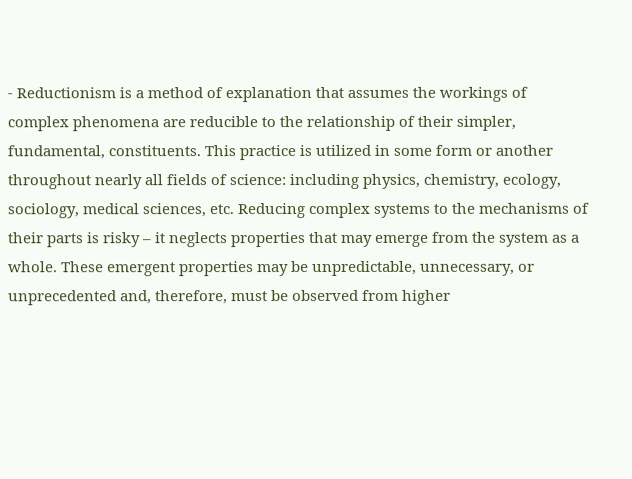- Reductionism is a method of explanation that assumes the workings of complex phenomena are reducible to the relationship of their simpler, fundamental, constituents. This practice is utilized in some form or another throughout nearly all fields of science: including physics, chemistry, ecology, sociology, medical sciences, etc. Reducing complex systems to the mechanisms of their parts is risky – it neglects properties that may emerge from the system as a whole. These emergent properties may be unpredictable, unnecessary, or unprecedented and, therefore, must be observed from higher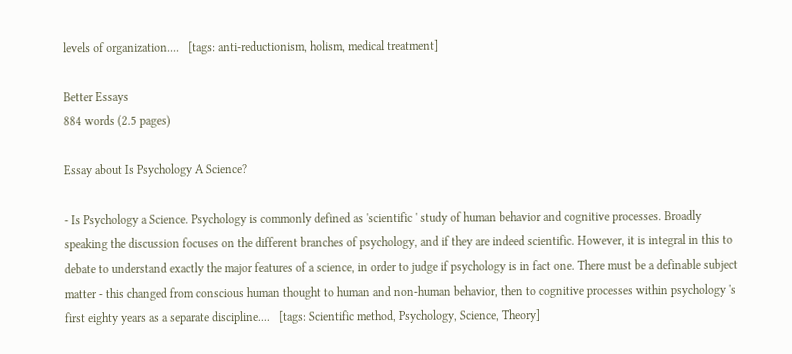levels of organization....   [tags: anti-reductionism, holism, medical treatment]

Better Essays
884 words (2.5 pages)

Essay about Is Psychology A Science?

- Is Psychology a Science. Psychology is commonly defined as 'scientific ' study of human behavior and cognitive processes. Broadly speaking the discussion focuses on the different branches of psychology, and if they are indeed scientific. However, it is integral in this to debate to understand exactly the major features of a science, in order to judge if psychology is in fact one. There must be a definable subject matter - this changed from conscious human thought to human and non-human behavior, then to cognitive processes within psychology 's first eighty years as a separate discipline....   [tags: Scientific method, Psychology, Science, Theory]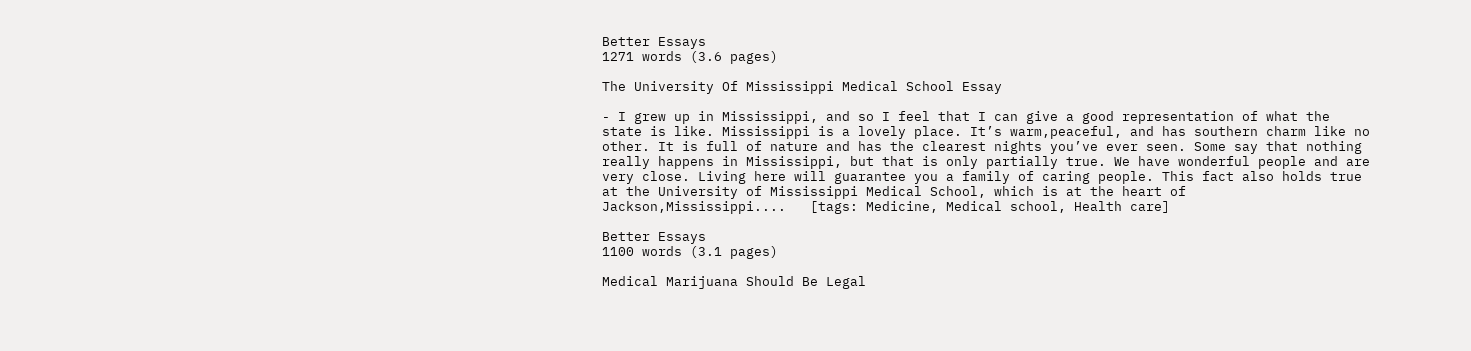Better Essays
1271 words (3.6 pages)

The University Of Mississippi Medical School Essay

- I grew up in Mississippi, and so I feel that I can give a good representation of what the state is like. Mississippi is a lovely place. It’s warm,peaceful, and has southern charm like no other. It is full of nature and has the clearest nights you’ve ever seen. Some say that nothing really happens in Mississippi, but that is only partially true. We have wonderful people and are very close. Living here will guarantee you a family of caring people. This fact also holds true at the University of Mississippi Medical School, which is at the heart of Jackson,Mississippi....   [tags: Medicine, Medical school, Health care]

Better Essays
1100 words (3.1 pages)

Medical Marijuana Should Be Legal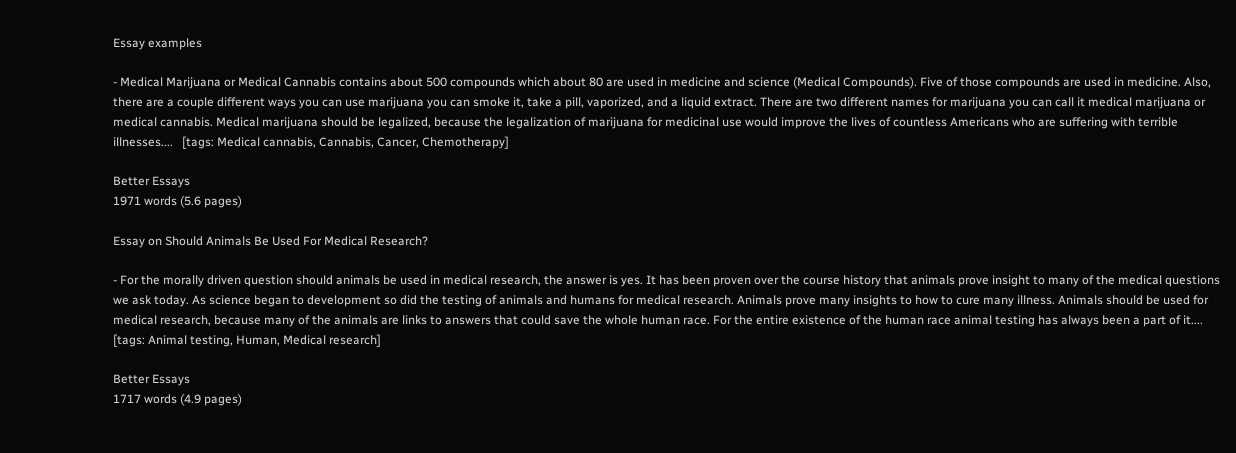Essay examples

- Medical Marijuana or Medical Cannabis contains about 500 compounds which about 80 are used in medicine and science (Medical Compounds). Five of those compounds are used in medicine. Also, there are a couple different ways you can use marijuana you can smoke it, take a pill, vaporized, and a liquid extract. There are two different names for marijuana you can call it medical marijuana or medical cannabis. Medical marijuana should be legalized, because the legalization of marijuana for medicinal use would improve the lives of countless Americans who are suffering with terrible illnesses....   [tags: Medical cannabis, Cannabis, Cancer, Chemotherapy]

Better Essays
1971 words (5.6 pages)

Essay on Should Animals Be Used For Medical Research?

- For the morally driven question should animals be used in medical research, the answer is yes. It has been proven over the course history that animals prove insight to many of the medical questions we ask today. As science began to development so did the testing of animals and humans for medical research. Animals prove many insights to how to cure many illness. Animals should be used for medical research, because many of the animals are links to answers that could save the whole human race. For the entire existence of the human race animal testing has always been a part of it....   [tags: Animal testing, Human, Medical research]

Better Essays
1717 words (4.9 pages)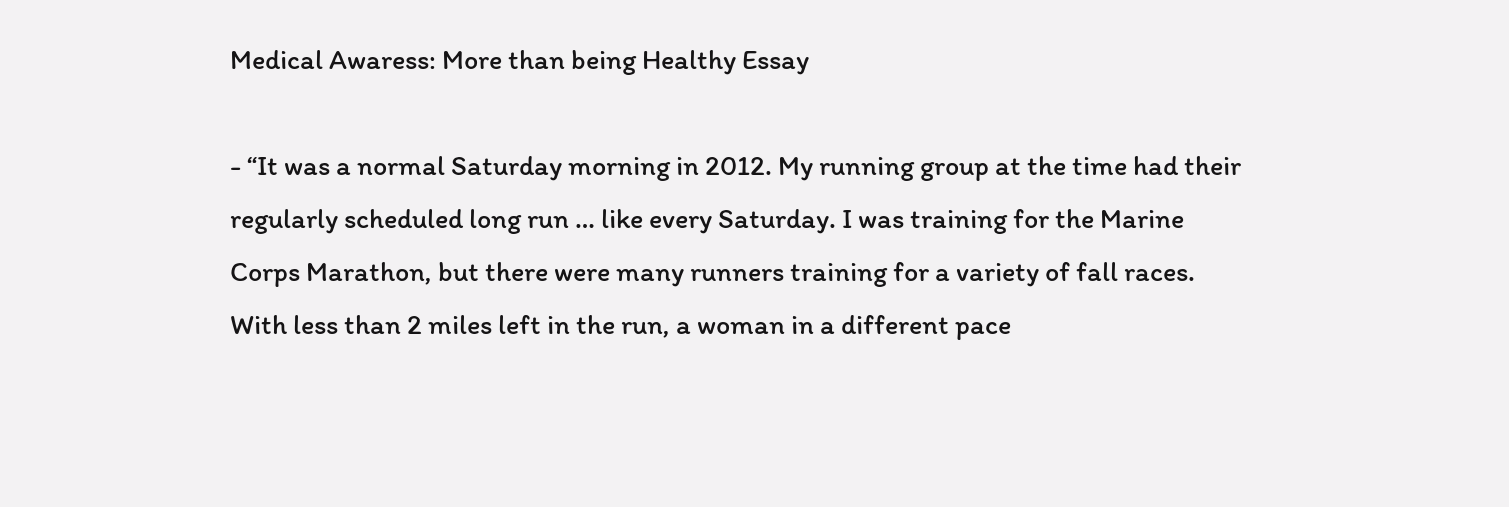Medical Awaress: More than being Healthy Essay

- “It was a normal Saturday morning in 2012. My running group at the time had their regularly scheduled long run … like every Saturday. I was training for the Marine Corps Marathon, but there were many runners training for a variety of fall races. With less than 2 miles left in the run, a woman in a different pace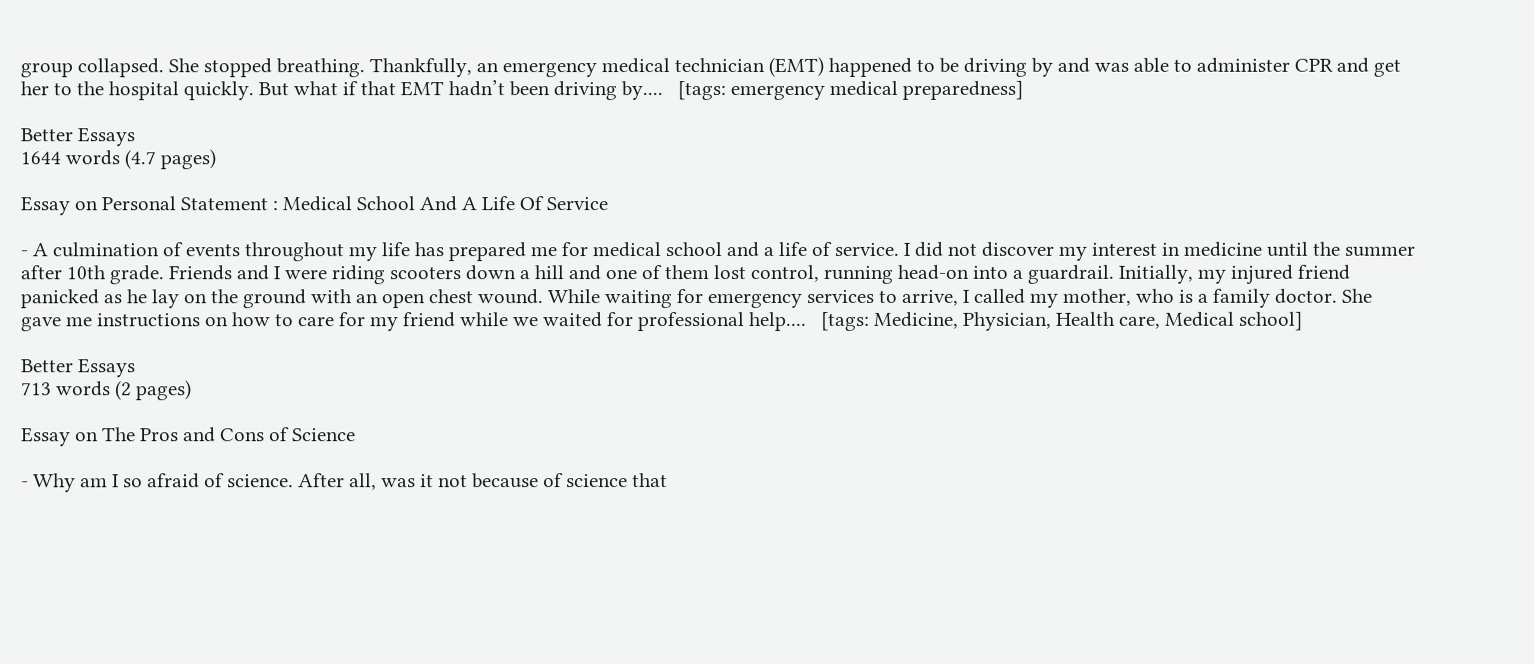group collapsed. She stopped breathing. Thankfully, an emergency medical technician (EMT) happened to be driving by and was able to administer CPR and get her to the hospital quickly. But what if that EMT hadn’t been driving by....   [tags: emergency medical preparedness]

Better Essays
1644 words (4.7 pages)

Essay on Personal Statement : Medical School And A Life Of Service

- A culmination of events throughout my life has prepared me for medical school and a life of service. I did not discover my interest in medicine until the summer after 10th grade. Friends and I were riding scooters down a hill and one of them lost control, running head-on into a guardrail. Initially, my injured friend panicked as he lay on the ground with an open chest wound. While waiting for emergency services to arrive, I called my mother, who is a family doctor. She gave me instructions on how to care for my friend while we waited for professional help....   [tags: Medicine, Physician, Health care, Medical school]

Better Essays
713 words (2 pages)

Essay on The Pros and Cons of Science

- Why am I so afraid of science. After all, was it not because of science that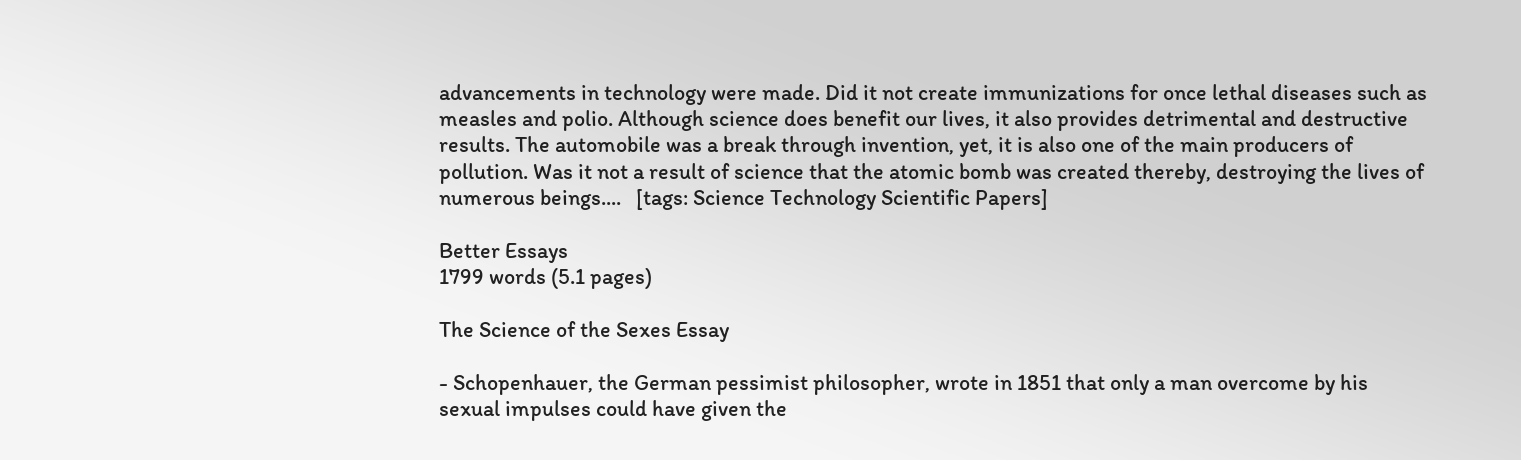advancements in technology were made. Did it not create immunizations for once lethal diseases such as measles and polio. Although science does benefit our lives, it also provides detrimental and destructive results. The automobile was a break through invention, yet, it is also one of the main producers of pollution. Was it not a result of science that the atomic bomb was created thereby, destroying the lives of numerous beings....   [tags: Science Technology Scientific Papers]

Better Essays
1799 words (5.1 pages)

The Science of the Sexes Essay

- Schopenhauer, the German pessimist philosopher, wrote in 1851 that only a man overcome by his sexual impulses could have given the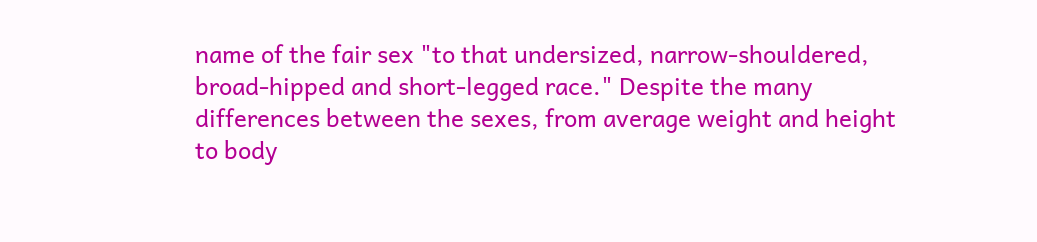name of the fair sex "to that undersized, narrow-shouldered, broad-hipped and short-legged race." Despite the many differences between the sexes, from average weight and height to body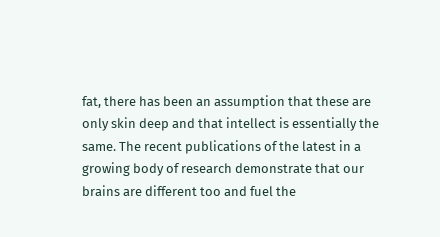fat, there has been an assumption that these are only skin deep and that intellect is essentially the same. The recent publications of the latest in a growing body of research demonstrate that our brains are different too and fuel the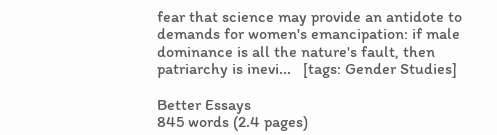fear that science may provide an antidote to demands for women's emancipation: if male dominance is all the nature's fault, then patriarchy is inevi...   [tags: Gender Studies]

Better Essays
845 words (2.4 pages)